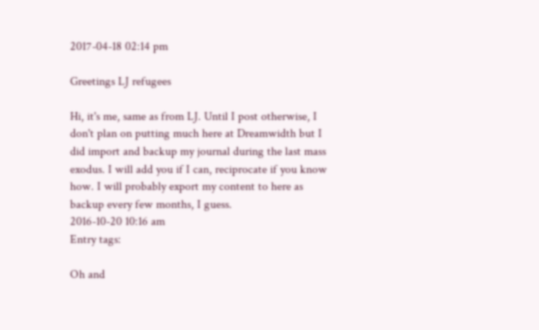2017-04-18 02:14 pm

Greetings LJ refugees

Hi, it's me, same as from LJ. Until I post otherwise, I don't plan on putting much here at Dreamwidth but I did import and backup my journal during the last mass exodus. I will add you if I can, reciprocate if you know how. I will probably export my content to here as backup every few months, I guess.
2016-10-20 10:16 am
Entry tags:

Oh and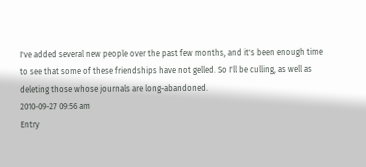I've added several new people over the past few months, and it's been enough time to see that some of these friendships have not gelled. So I'll be culling, as well as deleting those whose journals are long-abandoned.
2010-09-27 09:56 am
Entry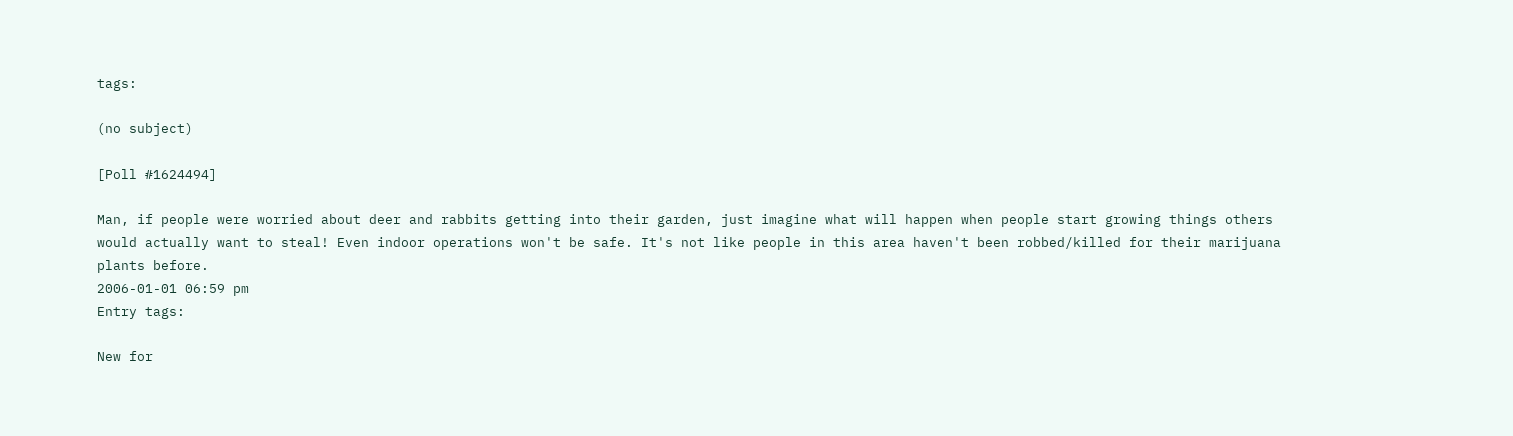tags:

(no subject)

[Poll #1624494]

Man, if people were worried about deer and rabbits getting into their garden, just imagine what will happen when people start growing things others would actually want to steal! Even indoor operations won't be safe. It's not like people in this area haven't been robbed/killed for their marijuana plants before.
2006-01-01 06:59 pm
Entry tags:

New for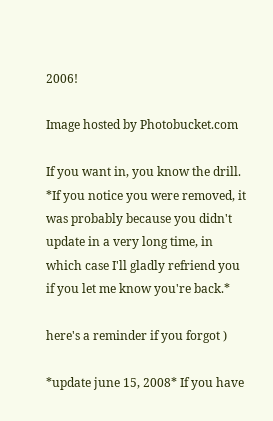2006!

Image hosted by Photobucket.com

If you want in, you know the drill.
*If you notice you were removed, it was probably because you didn't update in a very long time, in which case I'll gladly refriend you if you let me know you're back.*

here's a reminder if you forgot )

*update june 15, 2008* If you have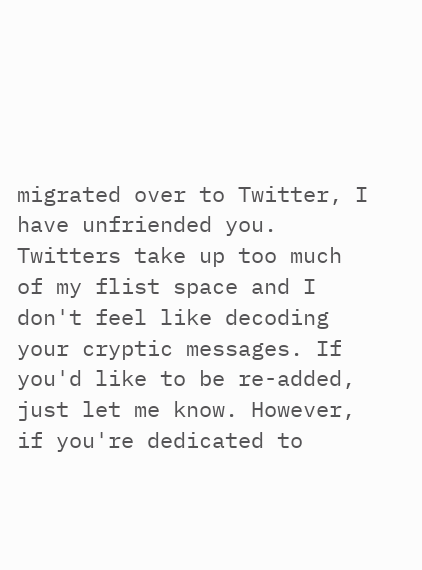migrated over to Twitter, I have unfriended you. Twitters take up too much of my flist space and I don't feel like decoding your cryptic messages. If you'd like to be re-added, just let me know. However, if you're dedicated to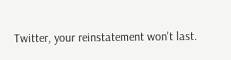Twitter, your reinstatement won't last.